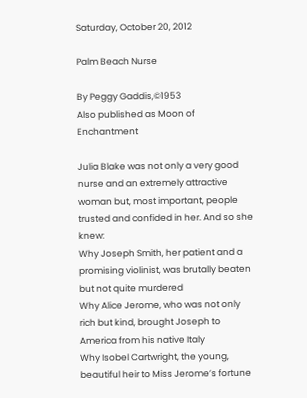Saturday, October 20, 2012

Palm Beach Nurse

By Peggy Gaddis,©1953
Also published as Moon of Enchantment

Julia Blake was not only a very good nurse and an extremely attractive woman but, most important, people trusted and confided in her. And so she knew:
Why Joseph Smith, her patient and a promising violinist, was brutally beaten but not quite murdered
Why Alice Jerome, who was not only rich but kind, brought Joseph to America from his native Italy
Why Isobel Cartwright, the young, beautiful heir to Miss Jerome’s fortune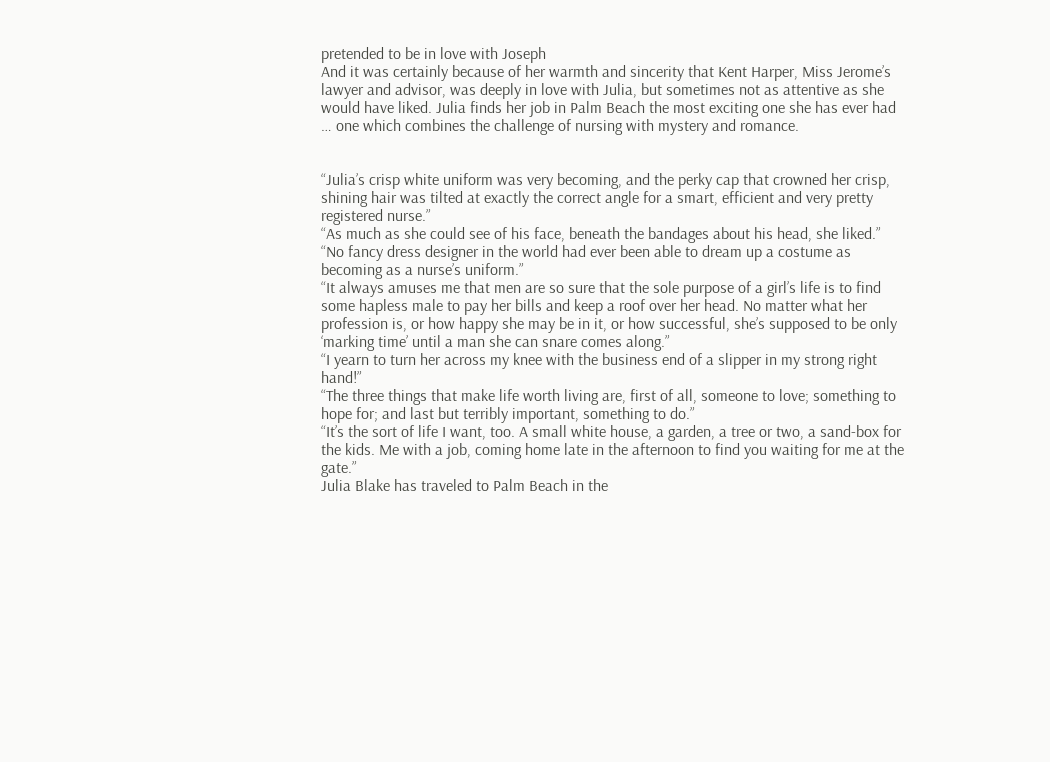pretended to be in love with Joseph
And it was certainly because of her warmth and sincerity that Kent Harper, Miss Jerome’s lawyer and advisor, was deeply in love with Julia, but sometimes not as attentive as she would have liked. Julia finds her job in Palm Beach the most exciting one she has ever had … one which combines the challenge of nursing with mystery and romance.


“Julia’s crisp white uniform was very becoming, and the perky cap that crowned her crisp, shining hair was tilted at exactly the correct angle for a smart, efficient and very pretty registered nurse.”
“As much as she could see of his face, beneath the bandages about his head, she liked.”
“No fancy dress designer in the world had ever been able to dream up a costume as becoming as a nurse’s uniform.”
“It always amuses me that men are so sure that the sole purpose of a girl’s life is to find some hapless male to pay her bills and keep a roof over her head. No matter what her profession is, or how happy she may be in it, or how successful, she’s supposed to be only ‘marking time’ until a man she can snare comes along.”
“I yearn to turn her across my knee with the business end of a slipper in my strong right hand!”
“The three things that make life worth living are, first of all, someone to love; something to hope for; and last but terribly important, something to do.”
“It’s the sort of life I want, too. A small white house, a garden, a tree or two, a sand-box for the kids. Me with a job, coming home late in the afternoon to find you waiting for me at the gate.”
Julia Blake has traveled to Palm Beach in the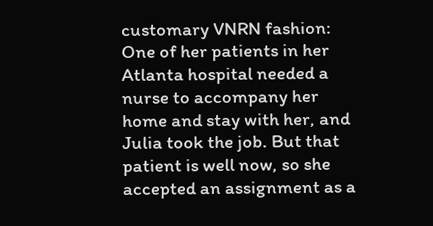customary VNRN fashion: One of her patients in her Atlanta hospital needed a nurse to accompany her home and stay with her, and Julia took the job. But that patient is well now, so she accepted an assignment as a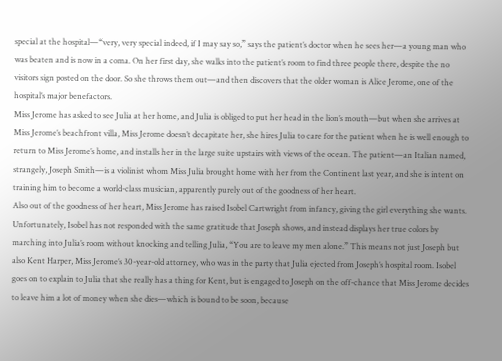special at the hospital—“very, very special indeed, if I may say so,” says the patient’s doctor when he sees her—a young man who was beaten and is now in a coma. On her first day, she walks into the patient’s room to find three people there, despite the no visitors sign posted on the door. So she throws them out—and then discovers that the older woman is Alice Jerome, one of the hospital’s major benefactors.
Miss Jerome has asked to see Julia at her home, and Julia is obliged to put her head in the lion’s mouth—but when she arrives at Miss Jerome’s beachfront villa, Miss Jerome doesn’t decapitate her, she hires Julia to care for the patient when he is well enough to return to Miss Jerome’s home, and installs her in the large suite upstairs with views of the ocean. The patient—an Italian named, strangely, Joseph Smith—is a violinist whom Miss Julia brought home with her from the Continent last year, and she is intent on training him to become a world-class musician, apparently purely out of the goodness of her heart.
Also out of the goodness of her heart, Miss Jerome has raised Isobel Cartwright from infancy, giving the girl everything she wants. Unfortunately, Isobel has not responded with the same gratitude that Joseph shows, and instead displays her true colors by marching into Julia’s room without knocking and telling Julia, “You are to leave my men alone.” This means not just Joseph but also Kent Harper, Miss Jerome’s 30-year-old attorney, who was in the party that Julia ejected from Joseph’s hospital room. Isobel goes on to explain to Julia that she really has a thing for Kent, but is engaged to Joseph on the off-chance that Miss Jerome decides to leave him a lot of money when she dies—which is bound to be soon, because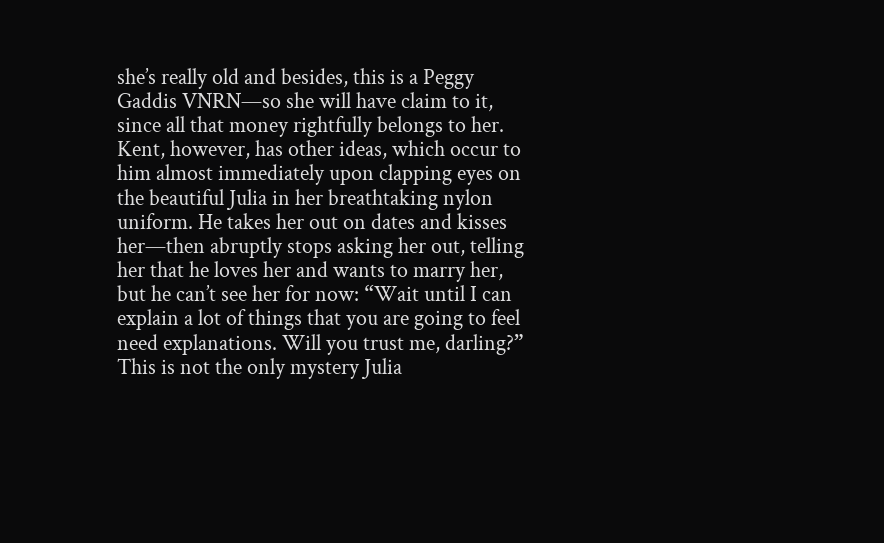she’s really old and besides, this is a Peggy Gaddis VNRN—so she will have claim to it, since all that money rightfully belongs to her.
Kent, however, has other ideas, which occur to him almost immediately upon clapping eyes on the beautiful Julia in her breathtaking nylon uniform. He takes her out on dates and kisses her—then abruptly stops asking her out, telling her that he loves her and wants to marry her, but he can’t see her for now: “Wait until I can explain a lot of things that you are going to feel need explanations. Will you trust me, darling?” This is not the only mystery Julia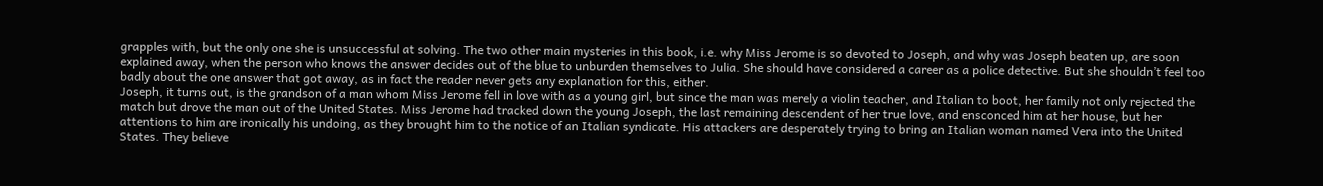grapples with, but the only one she is unsuccessful at solving. The two other main mysteries in this book, i.e. why Miss Jerome is so devoted to Joseph, and why was Joseph beaten up, are soon explained away, when the person who knows the answer decides out of the blue to unburden themselves to Julia. She should have considered a career as a police detective. But she shouldn’t feel too badly about the one answer that got away, as in fact the reader never gets any explanation for this, either.
Joseph, it turns out, is the grandson of a man whom Miss Jerome fell in love with as a young girl, but since the man was merely a violin teacher, and Italian to boot, her family not only rejected the match but drove the man out of the United States. Miss Jerome had tracked down the young Joseph, the last remaining descendent of her true love, and ensconced him at her house, but her attentions to him are ironically his undoing, as they brought him to the notice of an Italian syndicate. His attackers are desperately trying to bring an Italian woman named Vera into the United States. They believe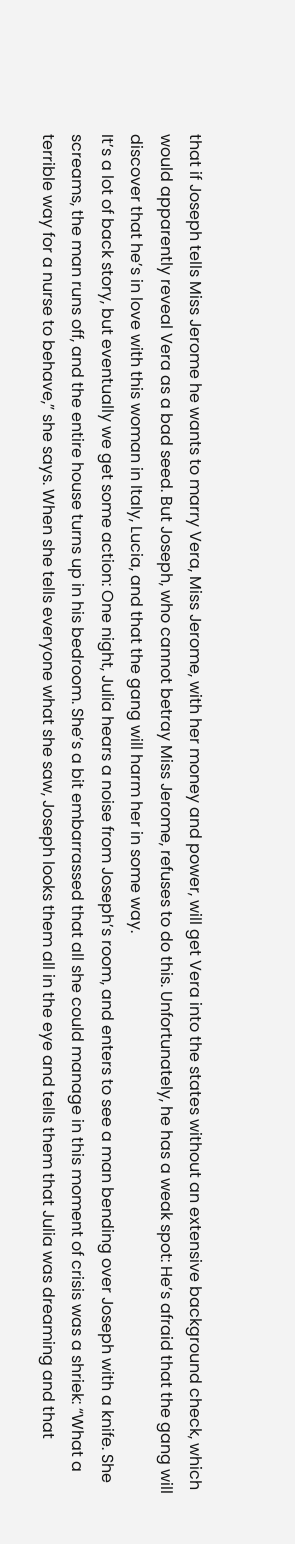that if Joseph tells Miss Jerome he wants to marry Vera, Miss Jerome, with her money and power, will get Vera into the states without an extensive background check, which would apparently reveal Vera as a bad seed. But Joseph, who cannot betray Miss Jerome, refuses to do this. Unfortunately, he has a weak spot: He’s afraid that the gang will discover that he’s in love with this woman in Italy, Lucia, and that the gang will harm her in some way.
It’s a lot of back story, but eventually we get some action: One night, Julia hears a noise from Joseph’s room, and enters to see a man bending over Joseph with a knife. She screams, the man runs off, and the entire house turns up in his bedroom. She’s a bit embarrassed that all she could manage in this moment of crisis was a shriek: “What a terrible way for a nurse to behave,” she says. When she tells everyone what she saw, Joseph looks them all in the eye and tells them that Julia was dreaming and that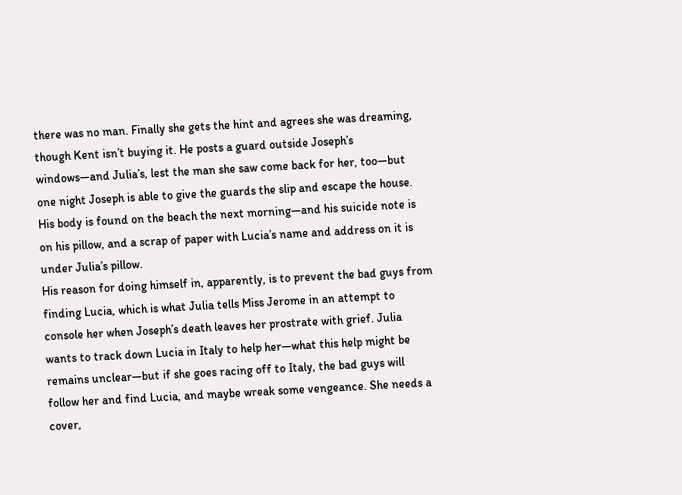there was no man. Finally she gets the hint and agrees she was dreaming, though Kent isn’t buying it. He posts a guard outside Joseph’s windows—and Julia’s, lest the man she saw come back for her, too—but one night Joseph is able to give the guards the slip and escape the house. His body is found on the beach the next morning—and his suicide note is on his pillow, and a scrap of paper with Lucia’s name and address on it is under Julia’s pillow.
His reason for doing himself in, apparently, is to prevent the bad guys from finding Lucia, which is what Julia tells Miss Jerome in an attempt to console her when Joseph’s death leaves her prostrate with grief. Julia wants to track down Lucia in Italy to help her—what this help might be remains unclear—but if she goes racing off to Italy, the bad guys will follow her and find Lucia, and maybe wreak some vengeance. She needs a cover,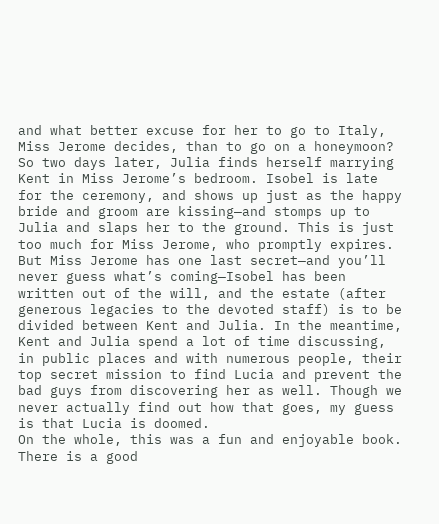and what better excuse for her to go to Italy, Miss Jerome decides, than to go on a honeymoon? So two days later, Julia finds herself marrying Kent in Miss Jerome’s bedroom. Isobel is late for the ceremony, and shows up just as the happy bride and groom are kissing—and stomps up to Julia and slaps her to the ground. This is just too much for Miss Jerome, who promptly expires.
But Miss Jerome has one last secret—and you’ll never guess what’s coming—Isobel has been written out of the will, and the estate (after generous legacies to the devoted staff) is to be divided between Kent and Julia. In the meantime, Kent and Julia spend a lot of time discussing, in public places and with numerous people, their top secret mission to find Lucia and prevent the bad guys from discovering her as well. Though we never actually find out how that goes, my guess is that Lucia is doomed.
On the whole, this was a fun and enjoyable book. There is a good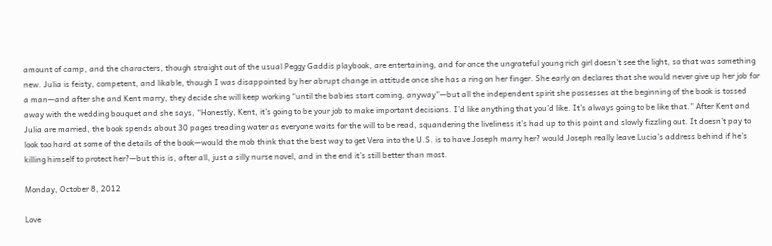amount of camp, and the characters, though straight out of the usual Peggy Gaddis playbook, are entertaining, and for once the ungrateful young rich girl doesn’t see the light, so that was something new. Julia is feisty, competent, and likable, though I was disappointed by her abrupt change in attitude once she has a ring on her finger. She early on declares that she would never give up her job for a man—and after she and Kent marry, they decide she will keep working “until the babies start coming, anyway”—but all the independent spirit she possesses at the beginning of the book is tossed away with the wedding bouquet and she says, “Honestly, Kent, it’s going to be your job to make important decisions. I’d like anything that you’d like. It’s always going to be like that.” After Kent and Julia are married, the book spends about 30 pages treading water as everyone waits for the will to be read, squandering the liveliness it’s had up to this point and slowly fizzling out. It doesn’t pay to look too hard at some of the details of the book—would the mob think that the best way to get Vera into the U.S. is to have Joseph marry her? would Joseph really leave Lucia’s address behind if he’s killing himself to protect her?—but this is, after all, just a silly nurse novel, and in the end it’s still better than most.

Monday, October 8, 2012

Love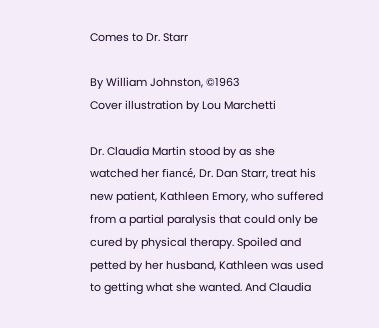Comes to Dr. Starr

By William Johnston, ©1963
Cover illustration by Lou Marchetti

Dr. Claudia Martin stood by as she watched her fiancé, Dr. Dan Starr, treat his new patient, Kathleen Emory, who suffered from a partial paralysis that could only be cured by physical therapy. Spoiled and petted by her husband, Kathleen was used to getting what she wanted. And Claudia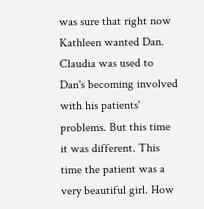was sure that right now Kathleen wanted Dan. Claudia was used to Dan's becoming involved with his patients' problems. But this time it was different. This time the patient was a very beautiful girl. How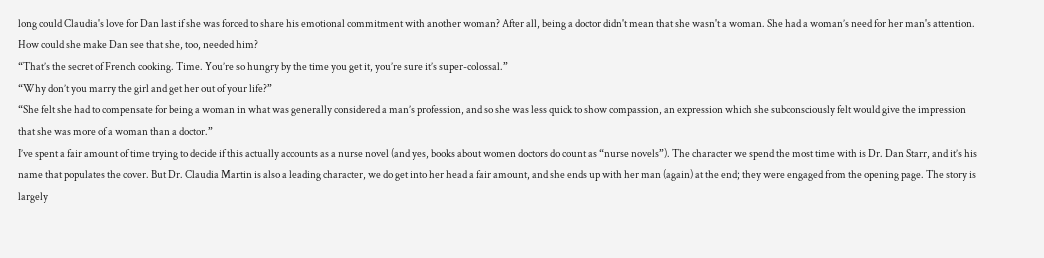long could Claudia's love for Dan last if she was forced to share his emotional commitment with another woman? After all, being a doctor didn't mean that she wasn't a woman. She had a woman’s need for her man's attention. How could she make Dan see that she, too, needed him?
“That’s the secret of French cooking. Time. You’re so hungry by the time you get it, you’re sure it’s super-colossal.”
“Why don’t you marry the girl and get her out of your life?”
“She felt she had to compensate for being a woman in what was generally considered a man’s profession, and so she was less quick to show compassion, an expression which she subconsciously felt would give the impression that she was more of a woman than a doctor.”
I’ve spent a fair amount of time trying to decide if this actually accounts as a nurse novel (and yes, books about women doctors do count as “nurse novels”). The character we spend the most time with is Dr. Dan Starr, and it’s his name that populates the cover. But Dr. Claudia Martin is also a leading character, we do get into her head a fair amount, and she ends up with her man (again) at the end; they were engaged from the opening page. The story is largely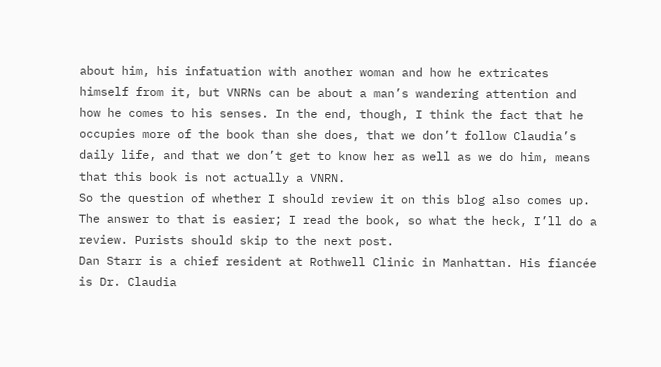about him, his infatuation with another woman and how he extricates himself from it, but VNRNs can be about a man’s wandering attention and how he comes to his senses. In the end, though, I think the fact that he occupies more of the book than she does, that we don’t follow Claudia’s daily life, and that we don’t get to know her as well as we do him, means that this book is not actually a VNRN.
So the question of whether I should review it on this blog also comes up. The answer to that is easier; I read the book, so what the heck, I’ll do a review. Purists should skip to the next post.
Dan Starr is a chief resident at Rothwell Clinic in Manhattan. His fiancée is Dr. Claudia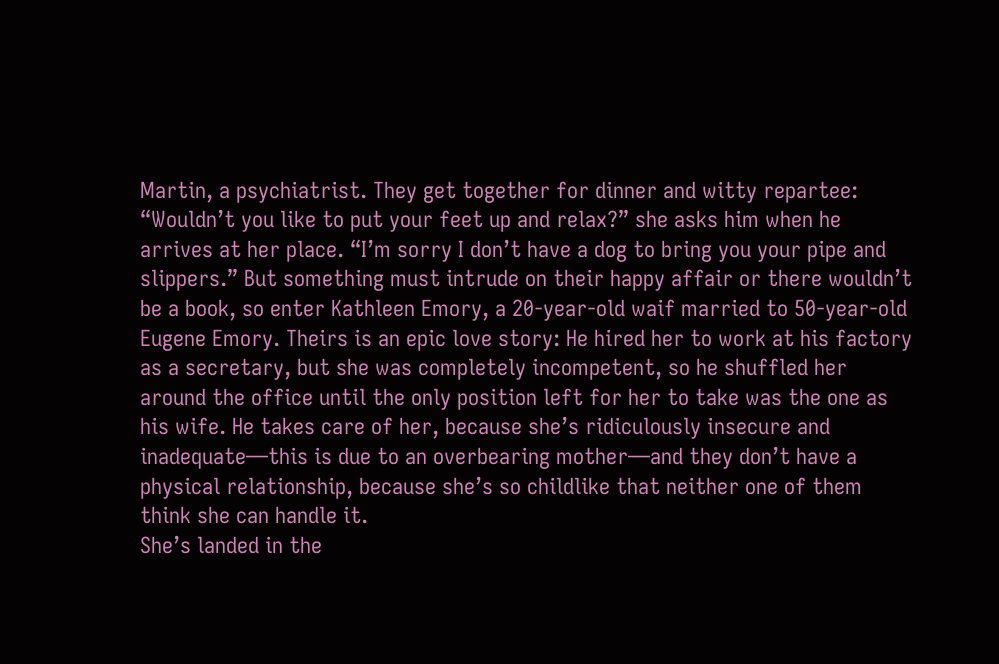Martin, a psychiatrist. They get together for dinner and witty repartee: “Wouldn’t you like to put your feet up and relax?” she asks him when he arrives at her place. “I’m sorry I don’t have a dog to bring you your pipe and slippers.” But something must intrude on their happy affair or there wouldn’t be a book, so enter Kathleen Emory, a 20-year-old waif married to 50-year-old Eugene Emory. Theirs is an epic love story: He hired her to work at his factory as a secretary, but she was completely incompetent, so he shuffled her around the office until the only position left for her to take was the one as his wife. He takes care of her, because she’s ridiculously insecure and inadequate—this is due to an overbearing mother—and they don’t have a physical relationship, because she’s so childlike that neither one of them think she can handle it.
She’s landed in the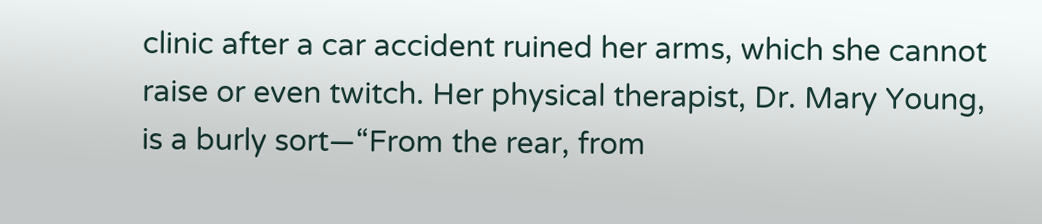clinic after a car accident ruined her arms, which she cannot raise or even twitch. Her physical therapist, Dr. Mary Young, is a burly sort—“From the rear, from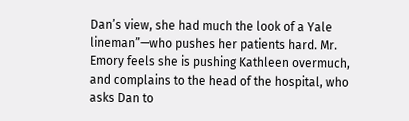Dan’s view, she had much the look of a Yale lineman”—who pushes her patients hard. Mr. Emory feels she is pushing Kathleen overmuch, and complains to the head of the hospital, who asks Dan to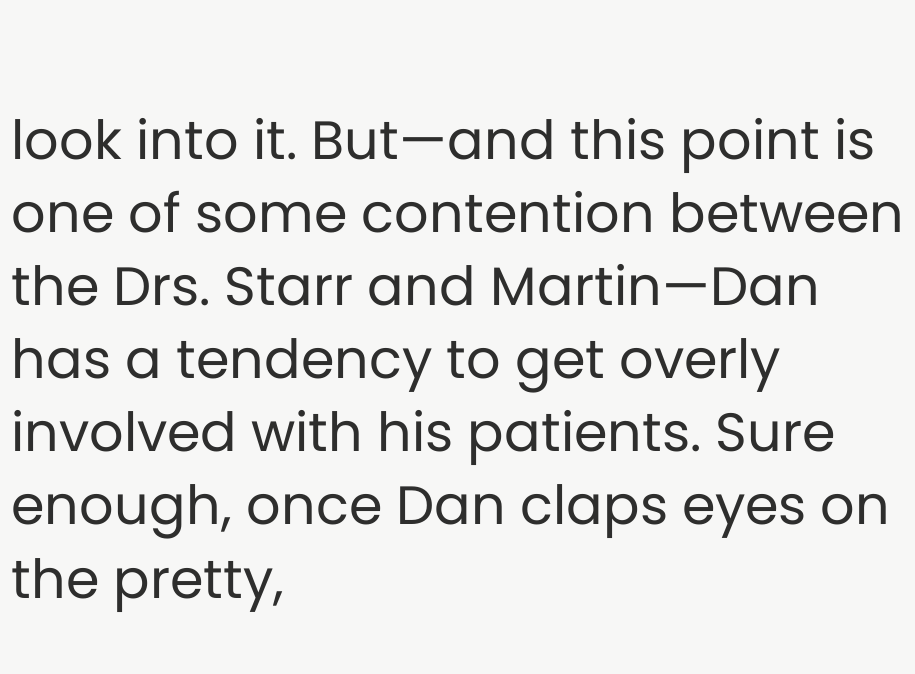look into it. But—and this point is one of some contention between the Drs. Starr and Martin—Dan has a tendency to get overly involved with his patients. Sure enough, once Dan claps eyes on the pretty,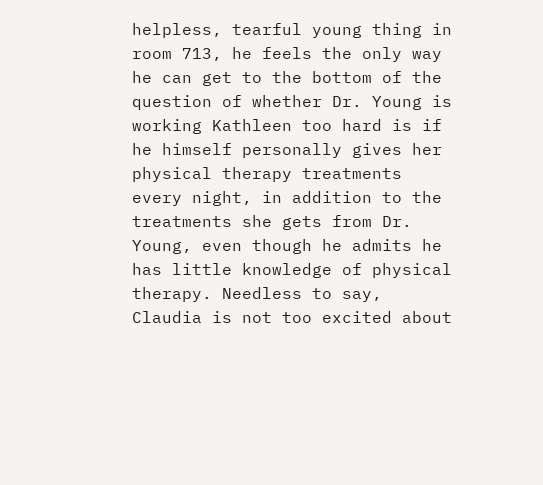helpless, tearful young thing in room 713, he feels the only way he can get to the bottom of the question of whether Dr. Young is working Kathleen too hard is if he himself personally gives her physical therapy treatments every night, in addition to the treatments she gets from Dr. Young, even though he admits he has little knowledge of physical therapy. Needless to say, Claudia is not too excited about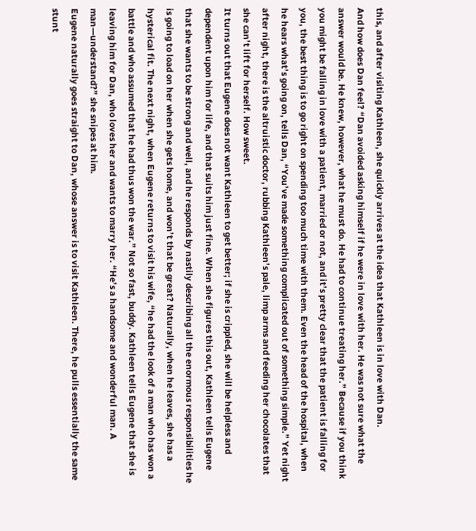this, and after visiting Kathleen, she quickly arrives at the idea that Kathleen is in love with Dan.
And how does Dan feel? “Dan avoided asking himself if he were in love with her. He was not sure what the answer would be. He knew, however, what he must do. He had to continue treating her.” Because if you think you might be falling in love with a patient, married or not, and it’s pretty clear that the patient is falling for you, the best thing is to go right on spending too much time with them. Even the head of the hospital, when he hears what’s going on, tells Dan, “You’ve made something complicated out of something simple.” Yet night after night, there is the altruistic doctor, rubbing Kathleen’s pale, limp arms and feeding her chocolates that she can’t lift for herself. How sweet.
It turns out that Eugene does not want Kathleen to get better; if she is crippled, she will be helpless and dependent upon him for life, and that suits him just fine. When she figures this out, Kathleen tells Eugene that she wants to be strong and well, and he responds by nastily describing all the enormous responsibilities he is going to load on her when she gets home, and won’t that be great? Naturally, when he leaves, she has a hysterical fit. The next night, when Eugene returns to visit his wife, “he had the look of a man who has won a battle and who assumed that he had thus won the war.” Not so fast, buddy. Kathleen tells Eugene that she is leaving him for Dan, who loves her and wants to marry her. “He’s a handsome and wonderful man. A man—understand?” she snipes at him.
Eugene naturally goes straight to Dan, whose answer is to visit Kathleen. There, he pulls essentially the same stunt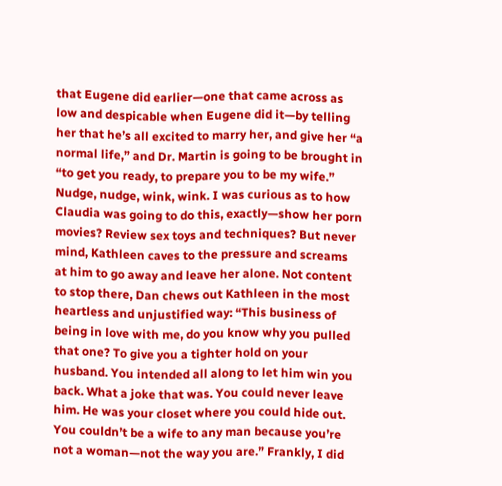that Eugene did earlier—one that came across as low and despicable when Eugene did it—by telling her that he’s all excited to marry her, and give her “a normal life,” and Dr. Martin is going to be brought in “to get you ready, to prepare you to be my wife.” Nudge, nudge, wink, wink. I was curious as to how Claudia was going to do this, exactly—show her porn movies? Review sex toys and techniques? But never mind, Kathleen caves to the pressure and screams at him to go away and leave her alone. Not content to stop there, Dan chews out Kathleen in the most heartless and unjustified way: “This business of being in love with me, do you know why you pulled that one? To give you a tighter hold on your husband. You intended all along to let him win you back. What a joke that was. You could never leave him. He was your closet where you could hide out. You couldn’t be a wife to any man because you’re not a woman—not the way you are.” Frankly, I did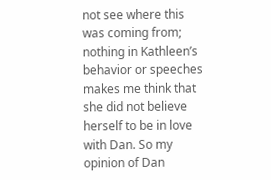not see where this was coming from; nothing in Kathleen’s behavior or speeches makes me think that she did not believe herself to be in love with Dan. So my opinion of Dan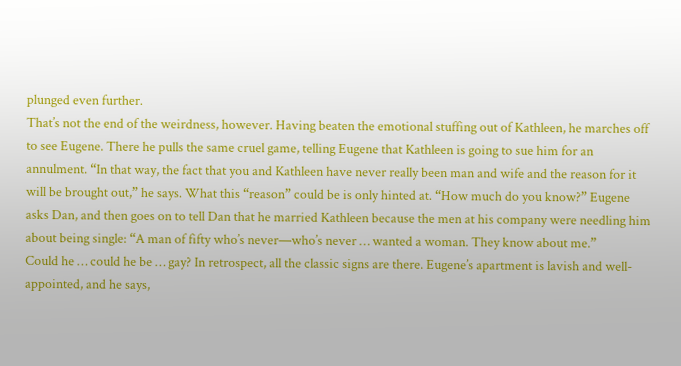plunged even further.
That’s not the end of the weirdness, however. Having beaten the emotional stuffing out of Kathleen, he marches off to see Eugene. There he pulls the same cruel game, telling Eugene that Kathleen is going to sue him for an annulment. “In that way, the fact that you and Kathleen have never really been man and wife and the reason for it will be brought out,” he says. What this “reason” could be is only hinted at. “How much do you know?” Eugene asks Dan, and then goes on to tell Dan that he married Kathleen because the men at his company were needling him about being single: “A man of fifty who’s never—who’s never … wanted a woman. They know about me.”
Could he … could he be … gay? In retrospect, all the classic signs are there. Eugene’s apartment is lavish and well-appointed, and he says,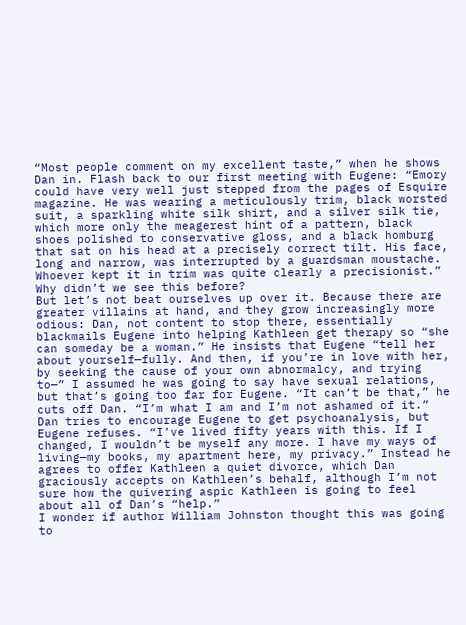“Most people comment on my excellent taste,” when he shows Dan in. Flash back to our first meeting with Eugene: “Emory could have very well just stepped from the pages of Esquire magazine. He was wearing a meticulously trim, black worsted suit, a sparkling white silk shirt, and a silver silk tie, which more only the meagerest hint of a pattern, black shoes polished to conservative gloss, and a black homburg that sat on his head at a precisely correct tilt. His face, long and narrow, was interrupted by a guardsman moustache. Whoever kept it in trim was quite clearly a precisionist.” Why didn’t we see this before?
But let’s not beat ourselves up over it. Because there are greater villains at hand, and they grow increasingly more odious: Dan, not content to stop there, essentially blackmails Eugene into helping Kathleen get therapy so “she can someday be a woman.” He insists that Eugene “tell her about yourself—fully. And then, if you’re in love with her, by seeking the cause of your own abnormalcy, and trying to—” I assumed he was going to say have sexual relations, but that’s going too far for Eugene. “It can’t be that,” he cuts off Dan. “I’m what I am and I’m not ashamed of it.” Dan tries to encourage Eugene to get psychoanalysis, but Eugene refuses. “I’ve lived fifty years with this. If I changed, I wouldn’t be myself any more. I have my ways of living—my books, my apartment here, my privacy.” Instead he agrees to offer Kathleen a quiet divorce, which Dan graciously accepts on Kathleen’s behalf, although I’m not sure how the quivering aspic Kathleen is going to feel about all of Dan’s “help.”
I wonder if author William Johnston thought this was going to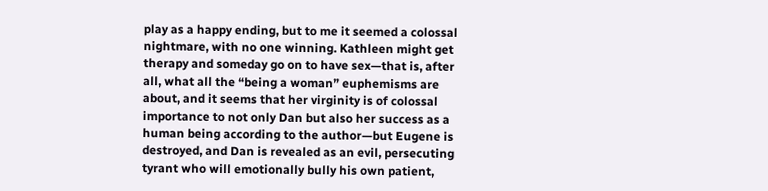play as a happy ending, but to me it seemed a colossal nightmare, with no one winning. Kathleen might get therapy and someday go on to have sex—that is, after all, what all the “being a woman” euphemisms are about, and it seems that her virginity is of colossal importance to not only Dan but also her success as a human being according to the author—but Eugene is destroyed, and Dan is revealed as an evil, persecuting tyrant who will emotionally bully his own patient,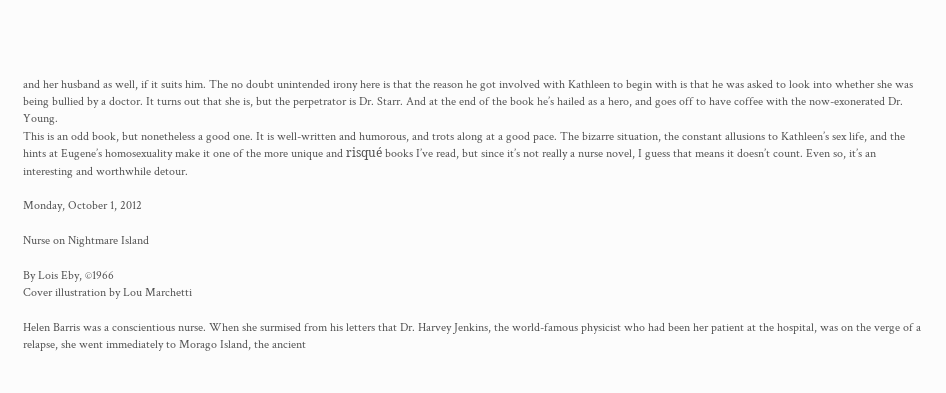and her husband as well, if it suits him. The no doubt unintended irony here is that the reason he got involved with Kathleen to begin with is that he was asked to look into whether she was being bullied by a doctor. It turns out that she is, but the perpetrator is Dr. Starr. And at the end of the book he’s hailed as a hero, and goes off to have coffee with the now-exonerated Dr. Young.
This is an odd book, but nonetheless a good one. It is well-written and humorous, and trots along at a good pace. The bizarre situation, the constant allusions to Kathleen’s sex life, and the hints at Eugene’s homosexuality make it one of the more unique and risqué books I’ve read, but since it’s not really a nurse novel, I guess that means it doesn’t count. Even so, it’s an interesting and worthwhile detour.

Monday, October 1, 2012

Nurse on Nightmare Island

By Lois Eby, ©1966
Cover illustration by Lou Marchetti

Helen Barris was a conscientious nurse. When she surmised from his letters that Dr. Harvey Jenkins, the world-famous physicist who had been her patient at the hospital, was on the verge of a relapse, she went immediately to Morago Island, the ancient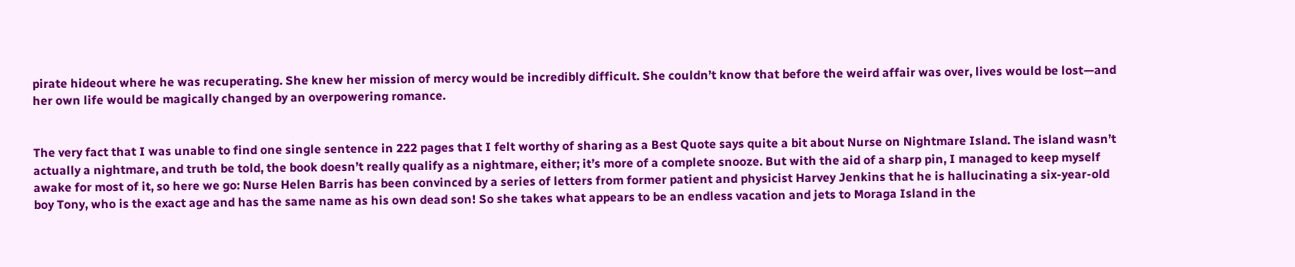pirate hideout where he was recuperating. She knew her mission of mercy would be incredibly difficult. She couldn’t know that before the weird affair was over, lives would be lost—and her own life would be magically changed by an overpowering romance.


The very fact that I was unable to find one single sentence in 222 pages that I felt worthy of sharing as a Best Quote says quite a bit about Nurse on Nightmare Island. The island wasn’t actually a nightmare, and truth be told, the book doesn’t really qualify as a nightmare, either; it’s more of a complete snooze. But with the aid of a sharp pin, I managed to keep myself awake for most of it, so here we go: Nurse Helen Barris has been convinced by a series of letters from former patient and physicist Harvey Jenkins that he is hallucinating a six-year-old boy Tony, who is the exact age and has the same name as his own dead son! So she takes what appears to be an endless vacation and jets to Moraga Island in the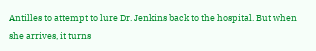Antilles to attempt to lure Dr. Jenkins back to the hospital. But when she arrives, it turns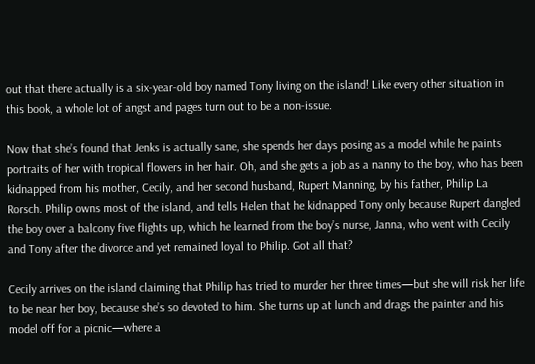out that there actually is a six-year-old boy named Tony living on the island! Like every other situation in this book, a whole lot of angst and pages turn out to be a non-issue.

Now that she’s found that Jenks is actually sane, she spends her days posing as a model while he paints portraits of her with tropical flowers in her hair. Oh, and she gets a job as a nanny to the boy, who has been kidnapped from his mother, Cecily, and her second husband, Rupert Manning, by his father, Philip La Rorsch. Philip owns most of the island, and tells Helen that he kidnapped Tony only because Rupert dangled the boy over a balcony five flights up, which he learned from the boy’s nurse, Janna, who went with Cecily and Tony after the divorce and yet remained loyal to Philip. Got all that?

Cecily arrives on the island claiming that Philip has tried to murder her three times—but she will risk her life to be near her boy, because she’s so devoted to him. She turns up at lunch and drags the painter and his model off for a picnic—where a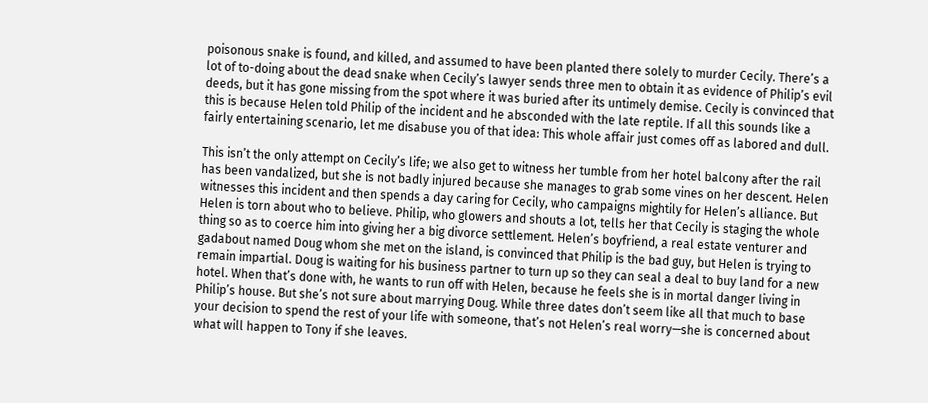poisonous snake is found, and killed, and assumed to have been planted there solely to murder Cecily. There’s a lot of to-doing about the dead snake when Cecily’s lawyer sends three men to obtain it as evidence of Philip’s evil deeds, but it has gone missing from the spot where it was buried after its untimely demise. Cecily is convinced that this is because Helen told Philip of the incident and he absconded with the late reptile. If all this sounds like a fairly entertaining scenario, let me disabuse you of that idea: This whole affair just comes off as labored and dull.

This isn’t the only attempt on Cecily’s life; we also get to witness her tumble from her hotel balcony after the rail has been vandalized, but she is not badly injured because she manages to grab some vines on her descent. Helen witnesses this incident and then spends a day caring for Cecily, who campaigns mightily for Helen’s alliance. But Helen is torn about who to believe. Philip, who glowers and shouts a lot, tells her that Cecily is staging the whole thing so as to coerce him into giving her a big divorce settlement. Helen’s boyfriend, a real estate venturer and gadabout named Doug whom she met on the island, is convinced that Philip is the bad guy, but Helen is trying to remain impartial. Doug is waiting for his business partner to turn up so they can seal a deal to buy land for a new hotel. When that’s done with, he wants to run off with Helen, because he feels she is in mortal danger living in Philip’s house. But she’s not sure about marrying Doug. While three dates don’t seem like all that much to base your decision to spend the rest of your life with someone, that’s not Helen’s real worry—she is concerned about what will happen to Tony if she leaves.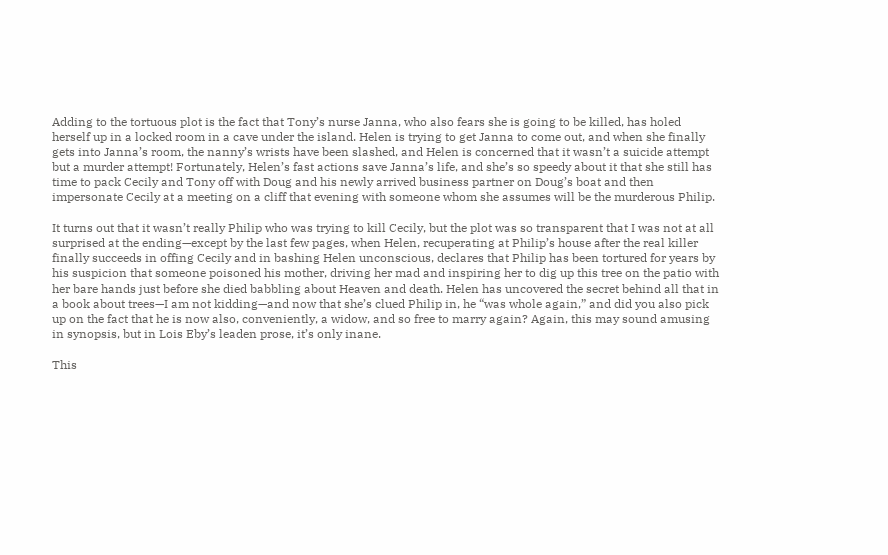Adding to the tortuous plot is the fact that Tony’s nurse Janna, who also fears she is going to be killed, has holed herself up in a locked room in a cave under the island. Helen is trying to get Janna to come out, and when she finally gets into Janna’s room, the nanny’s wrists have been slashed, and Helen is concerned that it wasn’t a suicide attempt but a murder attempt! Fortunately, Helen’s fast actions save Janna’s life, and she’s so speedy about it that she still has time to pack Cecily and Tony off with Doug and his newly arrived business partner on Doug’s boat and then impersonate Cecily at a meeting on a cliff that evening with someone whom she assumes will be the murderous Philip.

It turns out that it wasn’t really Philip who was trying to kill Cecily, but the plot was so transparent that I was not at all surprised at the ending—except by the last few pages, when Helen, recuperating at Philip’s house after the real killer finally succeeds in offing Cecily and in bashing Helen unconscious, declares that Philip has been tortured for years by his suspicion that someone poisoned his mother, driving her mad and inspiring her to dig up this tree on the patio with her bare hands just before she died babbling about Heaven and death. Helen has uncovered the secret behind all that in a book about trees—I am not kidding—and now that she’s clued Philip in, he “was whole again,” and did you also pick up on the fact that he is now also, conveniently, a widow, and so free to marry again? Again, this may sound amusing in synopsis, but in Lois Eby’s leaden prose, it’s only inane.

This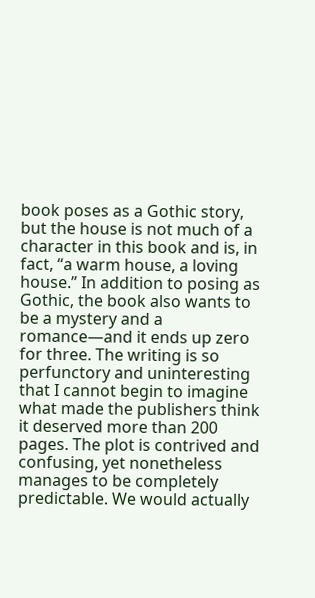book poses as a Gothic story, but the house is not much of a character in this book and is, in fact, “a warm house, a loving house.” In addition to posing as Gothic, the book also wants to be a mystery and a romance—and it ends up zero for three. The writing is so perfunctory and uninteresting that I cannot begin to imagine what made the publishers think it deserved more than 200 pages. The plot is contrived and confusing, yet nonetheless manages to be completely predictable. We would actually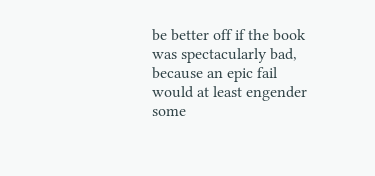be better off if the book was spectacularly bad, because an epic fail would at least engender some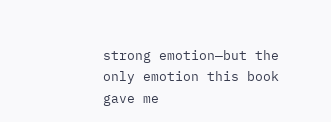strong emotion—but the only emotion this book gave me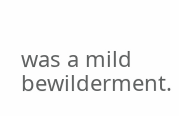was a mild bewilderment.